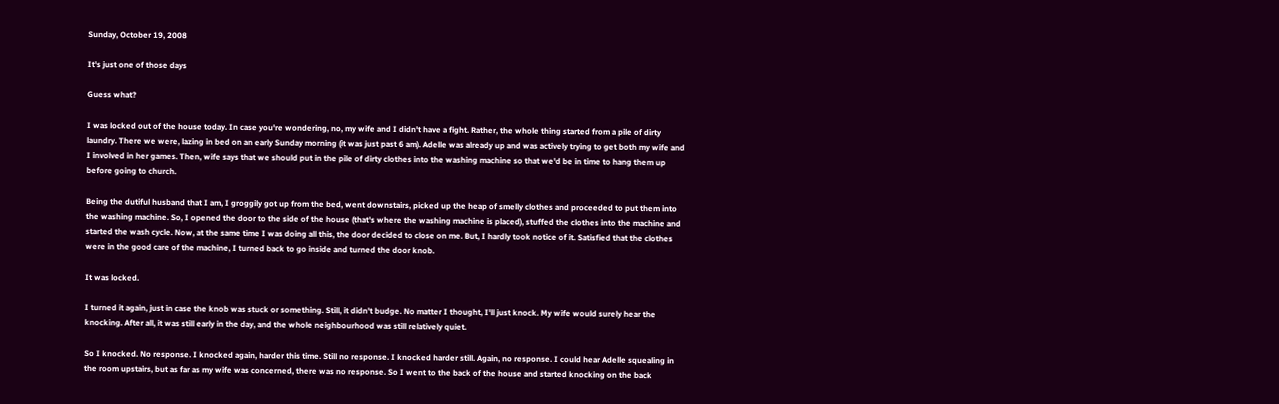Sunday, October 19, 2008

It's just one of those days

Guess what?

I was locked out of the house today. In case you're wondering, no, my wife and I didn't have a fight. Rather, the whole thing started from a pile of dirty laundry. There we were, lazing in bed on an early Sunday morning (it was just past 6 am). Adelle was already up and was actively trying to get both my wife and I involved in her games. Then, wife says that we should put in the pile of dirty clothes into the washing machine so that we'd be in time to hang them up before going to church.

Being the dutiful husband that I am, I groggily got up from the bed, went downstairs, picked up the heap of smelly clothes and proceeded to put them into the washing machine. So, I opened the door to the side of the house (that's where the washing machine is placed), stuffed the clothes into the machine and started the wash cycle. Now, at the same time I was doing all this, the door decided to close on me. But, I hardly took notice of it. Satisfied that the clothes were in the good care of the machine, I turned back to go inside and turned the door knob.

It was locked.

I turned it again, just in case the knob was stuck or something. Still, it didn't budge. No matter I thought, I'll just knock. My wife would surely hear the knocking. After all, it was still early in the day, and the whole neighbourhood was still relatively quiet.

So I knocked. No response. I knocked again, harder this time. Still no response. I knocked harder still. Again, no response. I could hear Adelle squealing in the room upstairs, but as far as my wife was concerned, there was no response. So I went to the back of the house and started knocking on the back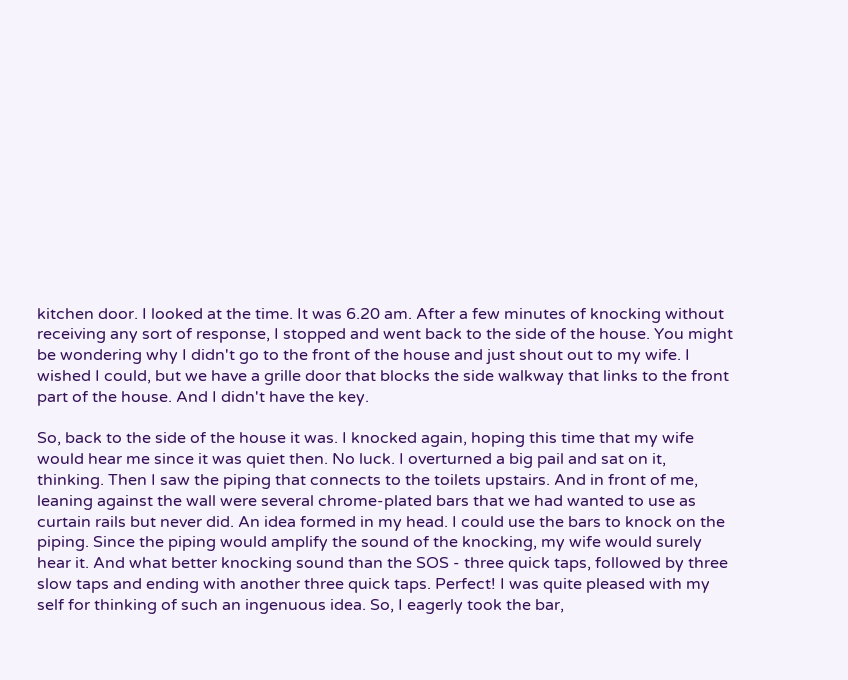kitchen door. I looked at the time. It was 6.20 am. After a few minutes of knocking without receiving any sort of response, I stopped and went back to the side of the house. You might be wondering why I didn't go to the front of the house and just shout out to my wife. I wished I could, but we have a grille door that blocks the side walkway that links to the front part of the house. And I didn't have the key.

So, back to the side of the house it was. I knocked again, hoping this time that my wife would hear me since it was quiet then. No luck. I overturned a big pail and sat on it, thinking. Then I saw the piping that connects to the toilets upstairs. And in front of me, leaning against the wall were several chrome-plated bars that we had wanted to use as curtain rails but never did. An idea formed in my head. I could use the bars to knock on the piping. Since the piping would amplify the sound of the knocking, my wife would surely hear it. And what better knocking sound than the SOS - three quick taps, followed by three slow taps and ending with another three quick taps. Perfect! I was quite pleased with my self for thinking of such an ingenuous idea. So, I eagerly took the bar,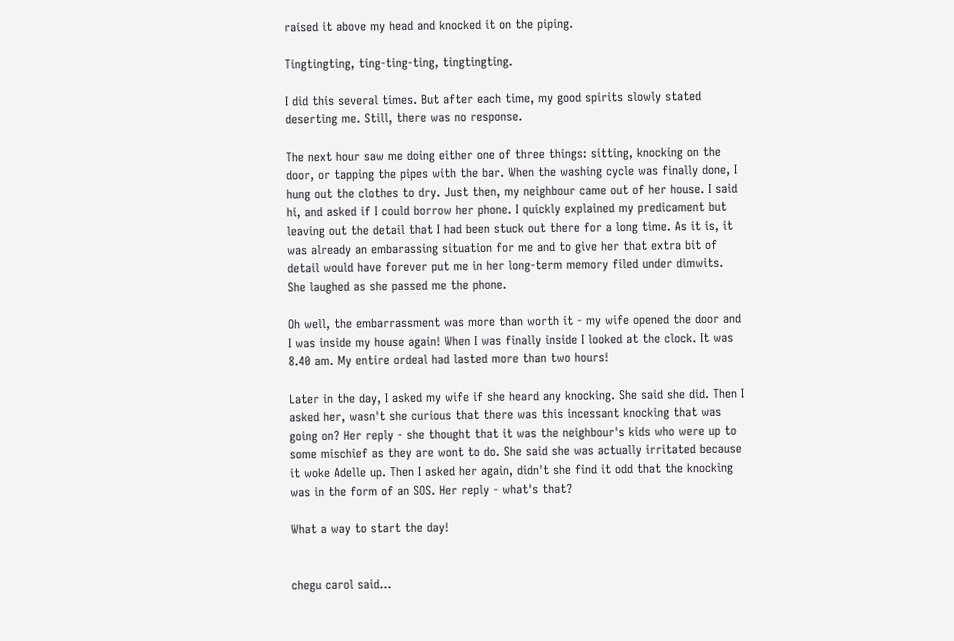raised it above my head and knocked it on the piping.

Tingtingting, ting-ting-ting, tingtingting.

I did this several times. But after each time, my good spirits slowly stated deserting me. Still, there was no response.

The next hour saw me doing either one of three things: sitting, knocking on the door, or tapping the pipes with the bar. When the washing cycle was finally done, I hung out the clothes to dry. Just then, my neighbour came out of her house. I said hi, and asked if I could borrow her phone. I quickly explained my predicament but leaving out the detail that I had been stuck out there for a long time. As it is, it was already an embarassing situation for me and to give her that extra bit of detail would have forever put me in her long-term memory filed under dimwits. She laughed as she passed me the phone.

Oh well, the embarrassment was more than worth it - my wife opened the door and I was inside my house again! When I was finally inside I looked at the clock. It was 8.40 am. My entire ordeal had lasted more than two hours!

Later in the day, I asked my wife if she heard any knocking. She said she did. Then I asked her, wasn't she curious that there was this incessant knocking that was going on? Her reply - she thought that it was the neighbour's kids who were up to some mischief as they are wont to do. She said she was actually irritated because it woke Adelle up. Then I asked her again, didn't she find it odd that the knocking was in the form of an SOS. Her reply - what's that?

What a way to start the day!


chegu carol said...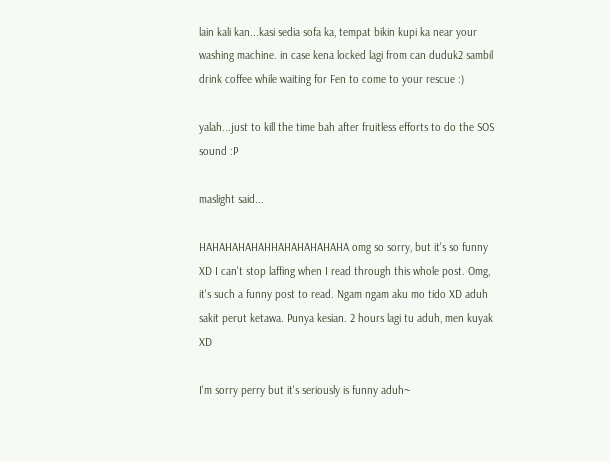lain kali kan...kasi sedia sofa ka, tempat bikin kupi ka near your washing machine. in case kena locked lagi from can duduk2 sambil drink coffee while waiting for Fen to come to your rescue :)

yalah...just to kill the time bah after fruitless efforts to do the SOS sound :P

maslight said...

HAHAHAHAHAHHAHAHAHAHAHA omg so sorry, but it's so funny XD I can't stop laffing when I read through this whole post. Omg, it's such a funny post to read. Ngam ngam aku mo tido XD aduh sakit perut ketawa. Punya kesian. 2 hours lagi tu aduh, men kuyak XD

I'm sorry perry but it's seriously is funny aduh~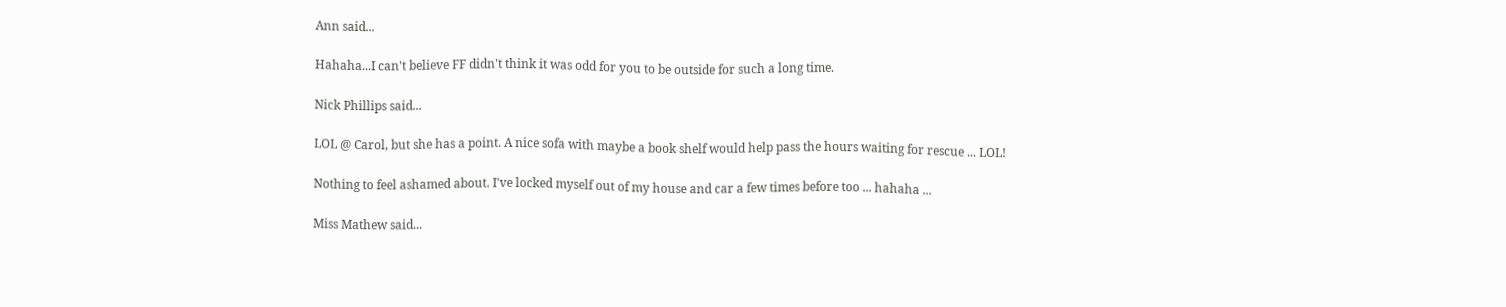Ann said...

Hahaha...I can't believe FF didn't think it was odd for you to be outside for such a long time.

Nick Phillips said...

LOL @ Carol, but she has a point. A nice sofa with maybe a book shelf would help pass the hours waiting for rescue ... LOL!

Nothing to feel ashamed about. I've locked myself out of my house and car a few times before too ... hahaha ...

Miss Mathew said...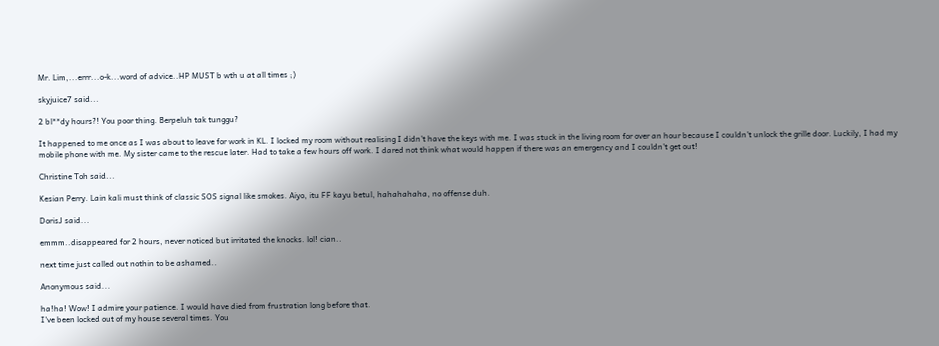Mr. Lim,...errr...o-k...word of advice..HP MUST b wth u at all times ;)

skyjuice7 said...

2 bl**dy hours?! You poor thing. Berpeluh tak tunggu?

It happened to me once as I was about to leave for work in KL. I locked my room without realising I didn't have the keys with me. I was stuck in the living room for over an hour because I couldn't unlock the grille door. Luckily, I had my mobile phone with me. My sister came to the rescue later. Had to take a few hours off work. I dared not think what would happen if there was an emergency and I couldn't get out!

Christine Toh said...

Kesian Perry. Lain kali must think of classic SOS signal like smokes. Aiyo, itu FF kayu betul, hahahahaha, no offense duh.

DorisJ said...

emmm..disappeared for 2 hours, never noticed but irritated the knocks. lol! cian..

next time just called out nothin to be ashamed..

Anonymous said...

ha!ha! Wow! I admire your patience. I would have died from frustration long before that.
I've been locked out of my house several times. You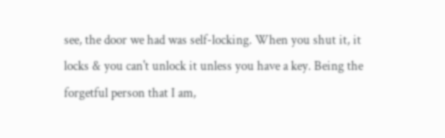see, the door we had was self-locking. When you shut it, it locks & you can't unlock it unless you have a key. Being the forgetful person that I am,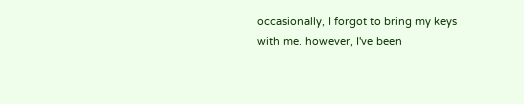occasionally, I forgot to bring my keys with me. however, I've been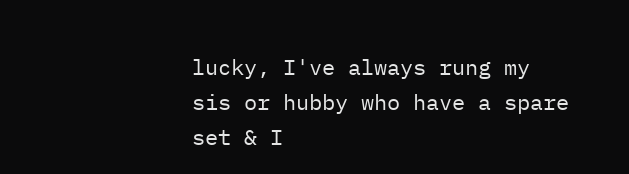lucky, I've always rung my sis or hubby who have a spare set & I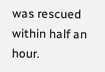was rescued within half an hour.